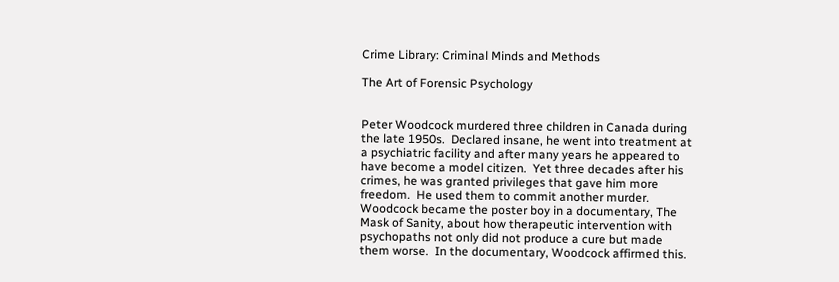Crime Library: Criminal Minds and Methods

The Art of Forensic Psychology


Peter Woodcock murdered three children in Canada during the late 1950s.  Declared insane, he went into treatment at a psychiatric facility and after many years he appeared to have become a model citizen.  Yet three decades after his crimes, he was granted privileges that gave him more freedom.  He used them to commit another murder.  Woodcock became the poster boy in a documentary, The Mask of Sanity, about how therapeutic intervention with psychopaths not only did not produce a cure but made them worse.  In the documentary, Woodcock affirmed this.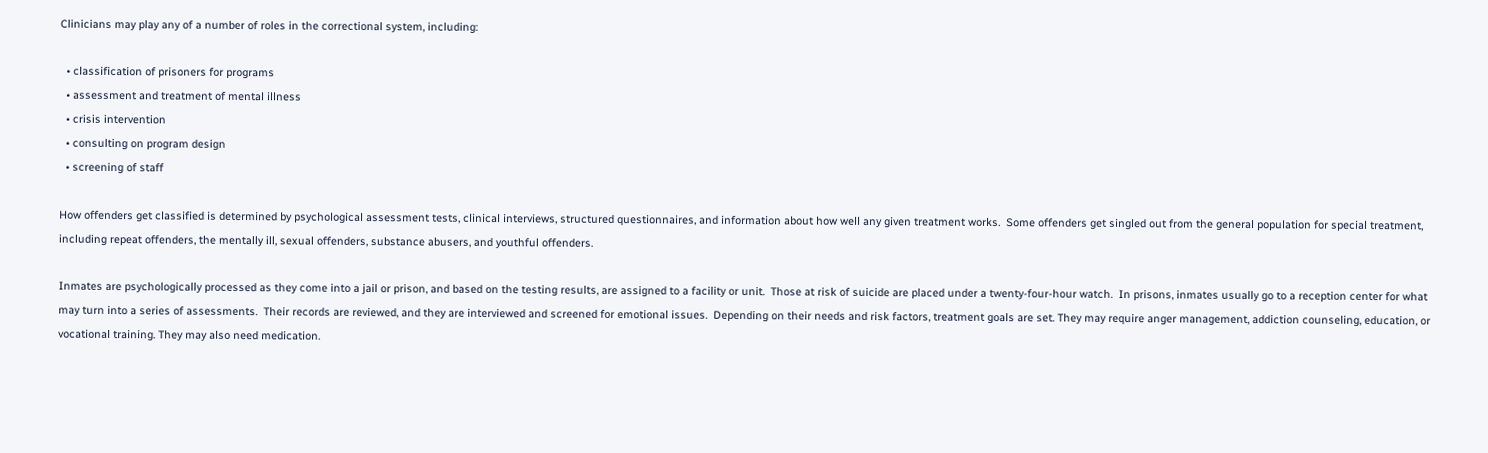Clinicians may play any of a number of roles in the correctional system, including:

  • classification of prisoners for programs
  • assessment and treatment of mental illness
  • crisis intervention
  • consulting on program design
  • screening of staff

How offenders get classified is determined by psychological assessment tests, clinical interviews, structured questionnaires, and information about how well any given treatment works.  Some offenders get singled out from the general population for special treatment, including repeat offenders, the mentally ill, sexual offenders, substance abusers, and youthful offenders.

Inmates are psychologically processed as they come into a jail or prison, and based on the testing results, are assigned to a facility or unit.  Those at risk of suicide are placed under a twenty-four-hour watch.  In prisons, inmates usually go to a reception center for what may turn into a series of assessments.  Their records are reviewed, and they are interviewed and screened for emotional issues.  Depending on their needs and risk factors, treatment goals are set. They may require anger management, addiction counseling, education, or vocational training. They may also need medication.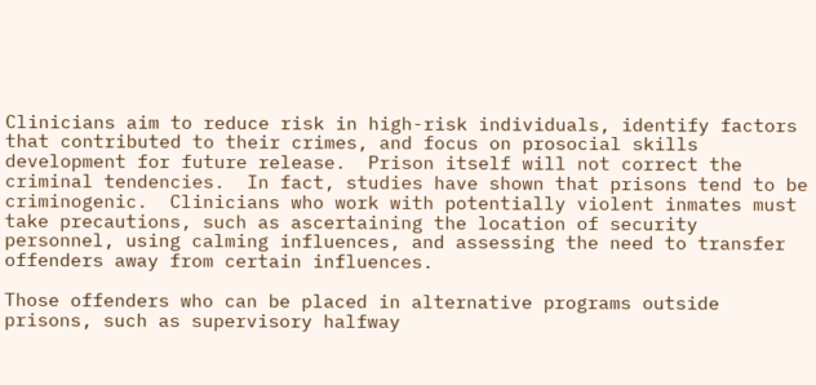Clinicians aim to reduce risk in high-risk individuals, identify factors that contributed to their crimes, and focus on prosocial skills development for future release.  Prison itself will not correct the criminal tendencies.  In fact, studies have shown that prisons tend to be criminogenic.  Clinicians who work with potentially violent inmates must take precautions, such as ascertaining the location of security personnel, using calming influences, and assessing the need to transfer offenders away from certain influences.

Those offenders who can be placed in alternative programs outside prisons, such as supervisory halfway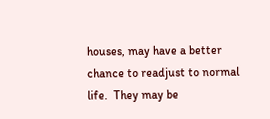houses, may have a better chance to readjust to normal life.  They may be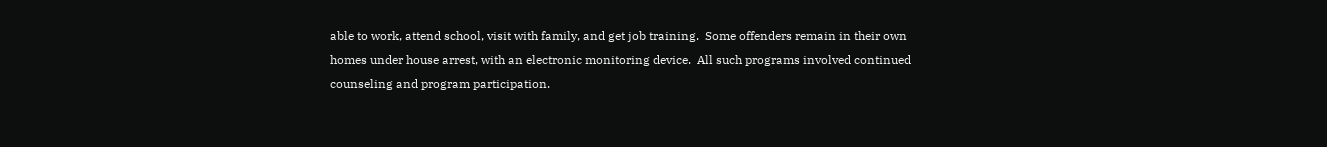able to work, attend school, visit with family, and get job training.  Some offenders remain in their own homes under house arrest, with an electronic monitoring device.  All such programs involved continued counseling and program participation.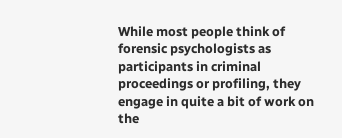While most people think of forensic psychologists as participants in criminal proceedings or profiling, they engage in quite a bit of work on the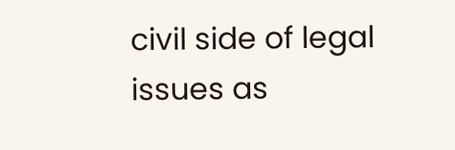civil side of legal issues as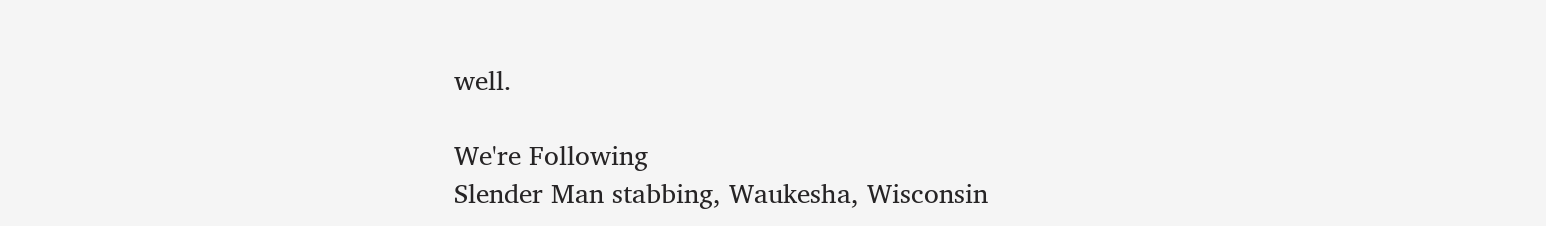well.

We're Following
Slender Man stabbing, Waukesha, Wisconsin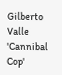Gilberto Valle 'Cannibal Cop'